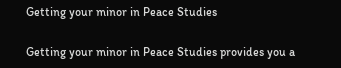Getting your minor in Peace Studies

Getting your minor in Peace Studies provides you a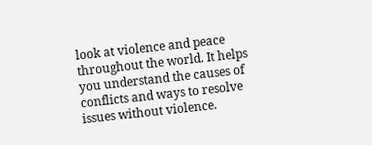look at violence and peace throughout the world. It helps you understand the causes of conflicts and ways to resolve issues without violence.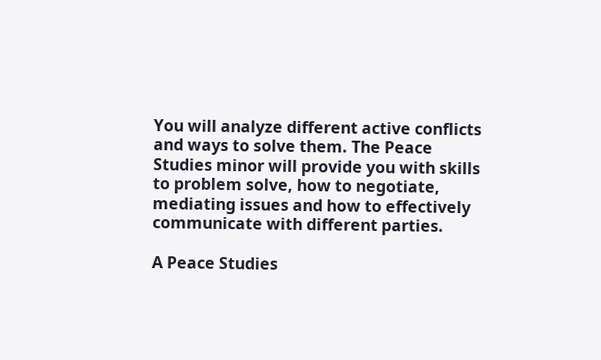You will analyze different active conflicts and ways to solve them. The Peace Studies minor will provide you with skills to problem solve, how to negotiate, mediating issues and how to effectively communicate with different parties.

A Peace Studies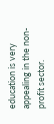education is very appealing in the non-profit sector.